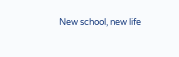New school, new life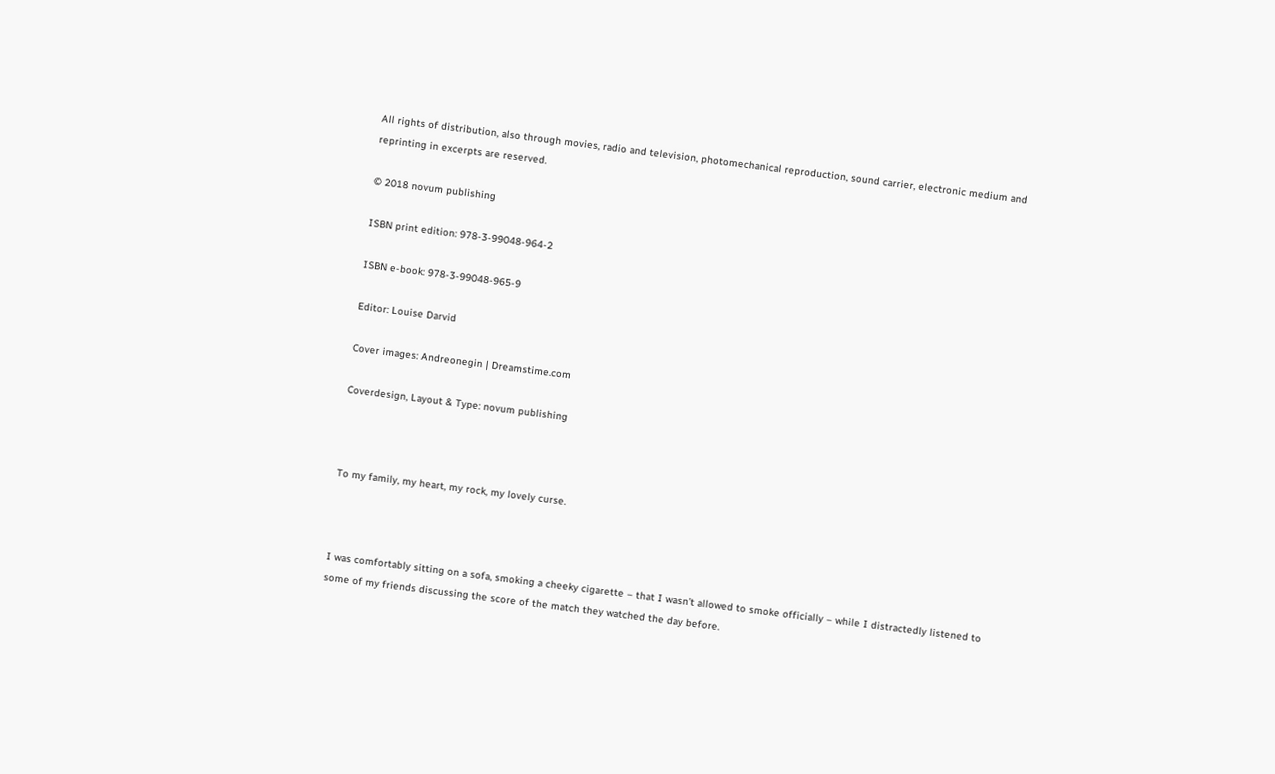All rights of distribution, also through movies, radio and television, photomechanical reproduction, sound carrier, electronic medium and reprinting in excerpts are reserved.

© 2018 novum publishing

ISBN print edition: 978-3-99048-964-2

ISBN e-book: 978-3-99048-965-9

Editor: Louise Darvid

Cover images: Andreonegin | Dreamstime.com

Coverdesign, Layout & Type: novum publishing



To my family, my heart, my rock, my lovely curse.



I was comfortably sitting on a sofa, smoking a cheeky cigarette – that I wasn’t allowed to smoke officially – while I distractedly listened to some of my friends discussing the score of the match they watched the day before.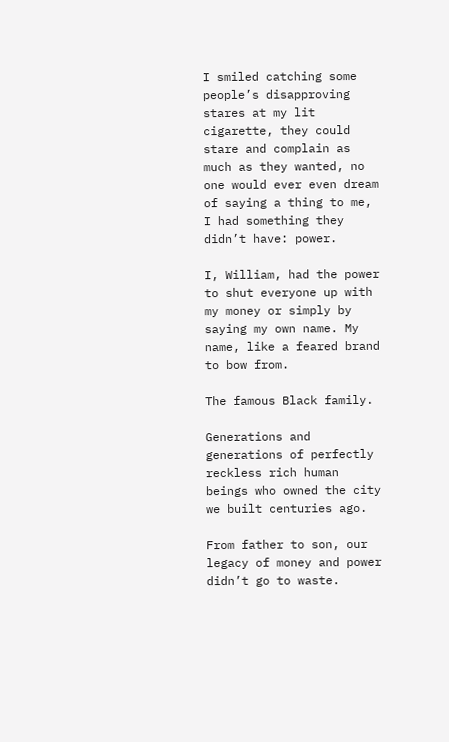I smiled catching some people’s disapproving stares at my lit cigarette, they could stare and complain as much as they wanted, no one would ever even dream of saying a thing to me, I had something they didn’t have: power.

I, William, had the power to shut everyone up with my money or simply by saying my own name. My name, like a feared brand to bow from.

The famous Black family.

Generations and generations of perfectly reckless rich human beings who owned the city we built centuries ago.

From father to son, our legacy of money and power didn’t go to waste.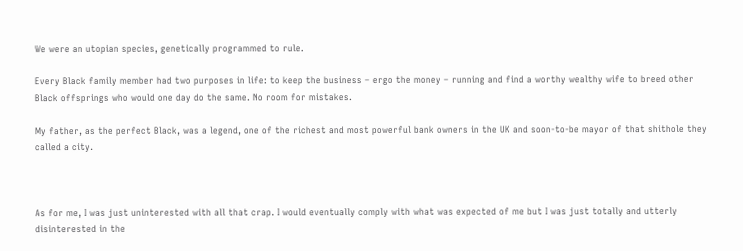We were an utopian species, genetically programmed to rule.

Every Black family member had two purposes in life: to keep the business – ergo the money – running and find a worthy wealthy wife to breed other Black offsprings who would one day do the same. No room for mistakes.

My father, as the perfect Black, was a legend, one of the richest and most powerful bank owners in the UK and soon-to-be mayor of that shithole they called a city.



As for me, I was just uninterested with all that crap. I would eventually comply with what was expected of me but I was just totally and utterly disinterested in the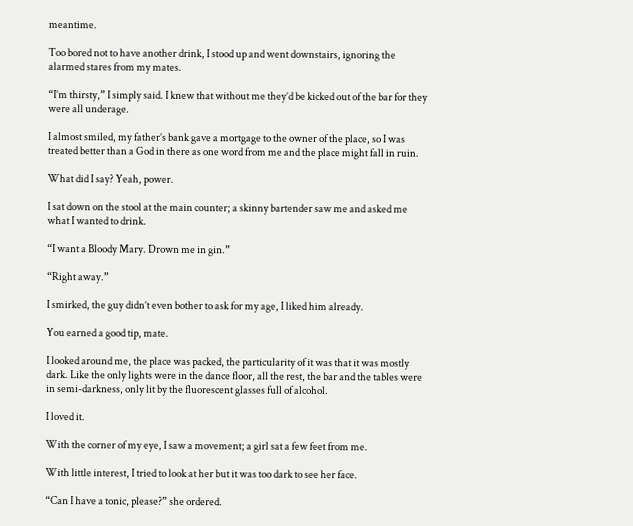meantime.

Too bored not to have another drink, I stood up and went downstairs, ignoring the alarmed stares from my mates.

“I’m thirsty,” I simply said. I knew that without me they’d be kicked out of the bar for they were all underage.

I almost smiled, my father’s bank gave a mortgage to the owner of the place, so I was treated better than a God in there as one word from me and the place might fall in ruin.

What did I say? Yeah, power.

I sat down on the stool at the main counter; a skinny bartender saw me and asked me what I wanted to drink.

“I want a Bloody Mary. Drown me in gin.”

“Right away.”

I smirked, the guy didn’t even bother to ask for my age, I liked him already.

You earned a good tip, mate.

I looked around me, the place was packed, the particularity of it was that it was mostly dark. Like the only lights were in the dance floor, all the rest, the bar and the tables were in semi-darkness, only lit by the fluorescent glasses full of alcohol.

I loved it.

With the corner of my eye, I saw a movement; a girl sat a few feet from me.

With little interest, I tried to look at her but it was too dark to see her face.

“Can I have a tonic, please?” she ordered.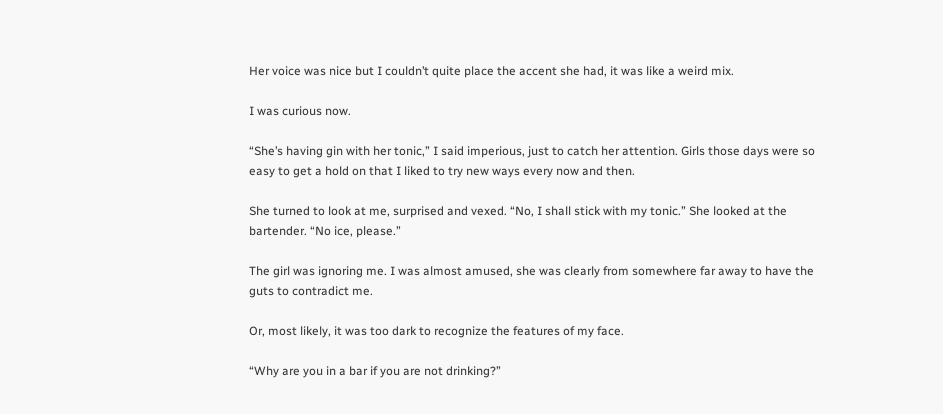Her voice was nice but I couldn’t quite place the accent she had, it was like a weird mix.

I was curious now.

“She’s having gin with her tonic,” I said imperious, just to catch her attention. Girls those days were so easy to get a hold on that I liked to try new ways every now and then.

She turned to look at me, surprised and vexed. “No, I shall stick with my tonic.” She looked at the bartender. “No ice, please.”

The girl was ignoring me. I was almost amused, she was clearly from somewhere far away to have the guts to contradict me.

Or, most likely, it was too dark to recognize the features of my face.

“Why are you in a bar if you are not drinking?”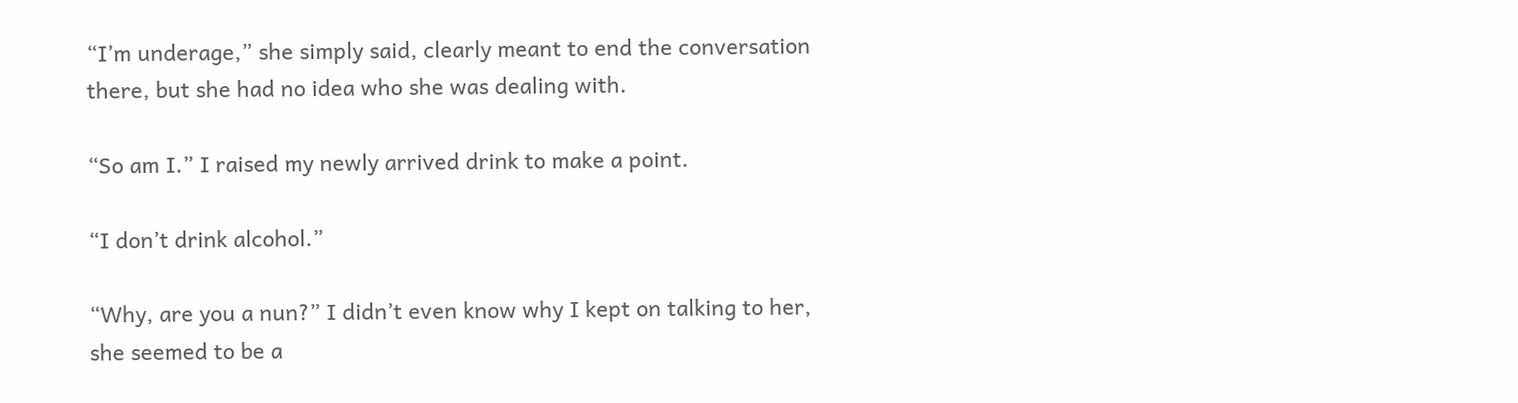“I’m underage,” she simply said, clearly meant to end the conversation there, but she had no idea who she was dealing with.

“So am I.” I raised my newly arrived drink to make a point.

“I don’t drink alcohol.”

“Why, are you a nun?” I didn’t even know why I kept on talking to her, she seemed to be a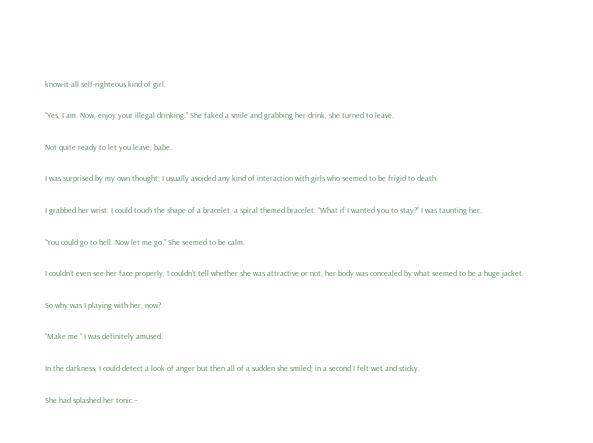know-it-all self-righteous kind of girl.

“Yes, I am. Now, enjoy your illegal drinking.” She faked a smile and grabbing her drink, she turned to leave.

Not quite ready to let you leave, babe.

I was surprised by my own thought; I usually avoided any kind of interaction with girls who seemed to be frigid to death.

I grabbed her wrist. I could touch the shape of a bracelet, a spiral themed bracelet. “What if I wanted you to stay?” I was taunting her.

“You could go to hell. Now let me go.” She seemed to be calm.

I couldn’t even see her face properly, I couldn’t tell whether she was attractive or not, her body was concealed by what seemed to be a huge jacket.

So why was I playing with her, now?

“Make me.” I was definitely amused.

In the darkness, I could detect a look of anger but then all of a sudden she smiled; in a second I felt wet and sticky.

She had splashed her tonic –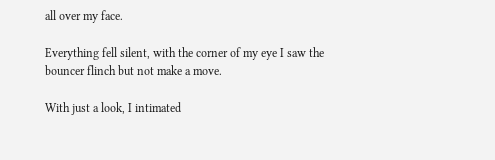all over my face.

Everything fell silent, with the corner of my eye I saw the bouncer flinch but not make a move.

With just a look, I intimated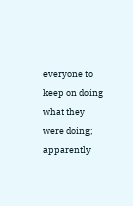everyone to keep on doing what they were doing; apparently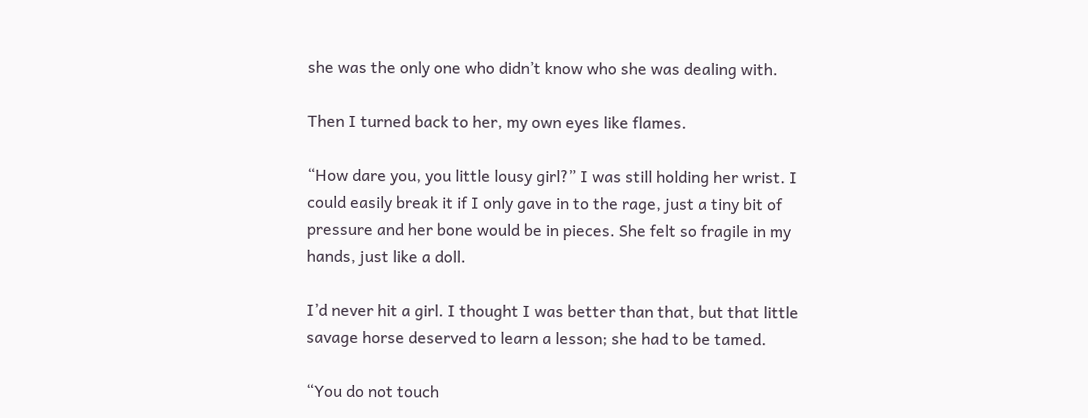she was the only one who didn’t know who she was dealing with.

Then I turned back to her, my own eyes like flames.

“How dare you, you little lousy girl?” I was still holding her wrist. I could easily break it if I only gave in to the rage, just a tiny bit of pressure and her bone would be in pieces. She felt so fragile in my hands, just like a doll.

I’d never hit a girl. I thought I was better than that, but that little savage horse deserved to learn a lesson; she had to be tamed.

“You do not touch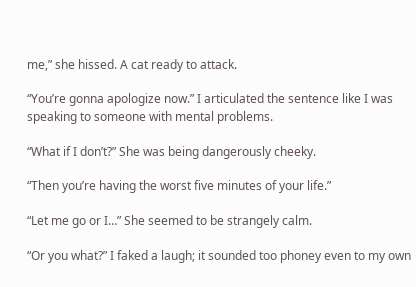me,” she hissed. A cat ready to attack.

“You’re gonna apologize now.” I articulated the sentence like I was speaking to someone with mental problems.

“What if I don’t?” She was being dangerously cheeky.

“Then you’re having the worst five minutes of your life.”

“Let me go or I…” She seemed to be strangely calm.

“Or you what?” I faked a laugh; it sounded too phoney even to my own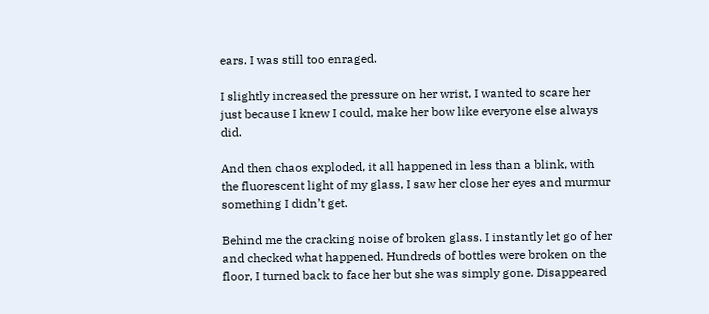ears. I was still too enraged.

I slightly increased the pressure on her wrist, I wanted to scare her just because I knew I could, make her bow like everyone else always did.

And then chaos exploded, it all happened in less than a blink, with the fluorescent light of my glass, I saw her close her eyes and murmur something I didn’t get.

Behind me the cracking noise of broken glass. I instantly let go of her and checked what happened. Hundreds of bottles were broken on the floor, I turned back to face her but she was simply gone. Disappeared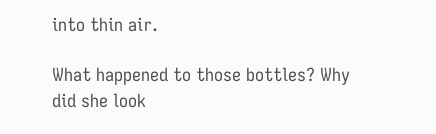into thin air.

What happened to those bottles? Why did she look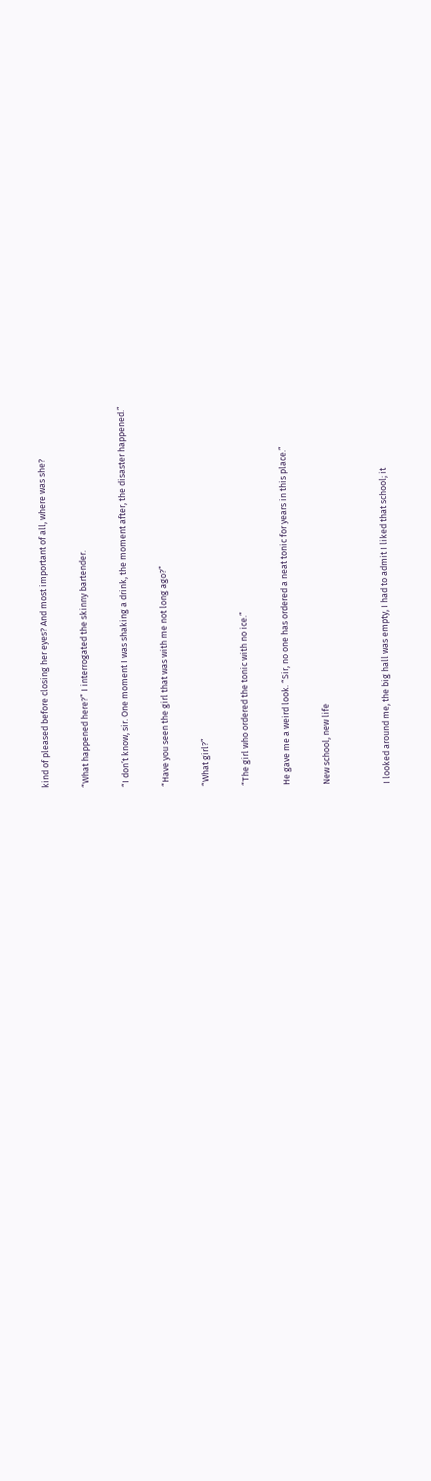kind of pleased before closing her eyes? And most important of all, where was she?

“What happened here?” I interrogated the skinny bartender.

“I don’t know, sir. One moment I was shaking a drink, the moment after, the disaster happened.”

“Have you seen the girl that was with me not long ago?”

“What girl?”

“The girl who ordered the tonic with no ice.”

He gave me a weird look. “Sir, no one has ordered a neat tonic for years in this place.”

New school, new life


I looked around me, the big hall was empty, I had to admit I liked that school; it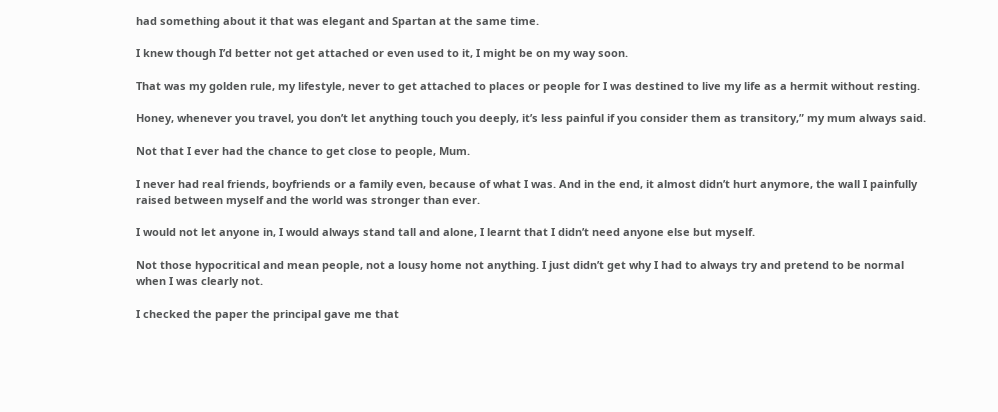had something about it that was elegant and Spartan at the same time.

I knew though I’d better not get attached or even used to it, I might be on my way soon.

That was my golden rule, my lifestyle, never to get attached to places or people for I was destined to live my life as a hermit without resting.

Honey, whenever you travel, you don’t let anything touch you deeply, it’s less painful if you consider them as transitory,” my mum always said.

Not that I ever had the chance to get close to people, Mum.

I never had real friends, boyfriends or a family even, because of what I was. And in the end, it almost didn’t hurt anymore, the wall I painfully raised between myself and the world was stronger than ever.

I would not let anyone in, I would always stand tall and alone, I learnt that I didn’t need anyone else but myself.

Not those hypocritical and mean people, not a lousy home not anything. I just didn’t get why I had to always try and pretend to be normal when I was clearly not.

I checked the paper the principal gave me that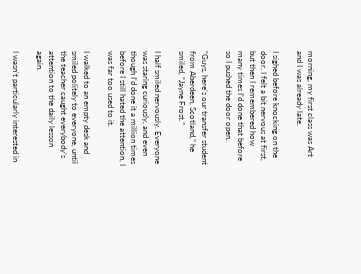morning, my first class was Art and I was already late.

I sighed before knocking on the door. I felt a bit nervous at first, but then I remembered how many times I’d done that before so I pushed the door open.

“Guys, here’s our transfer student from Aberdeen, Scotland,” he smiled, “Jayne Frost.”

I half smiled nervously. Everyone was staring curiously, and even though I’d done it a million times before I still hated the attention, I was far too used to it.

I walked to an empty desk and smiled politely to everyone, until the teacher caught everybody’s attention to the daily lesson again.

I wasn’t particularly interested in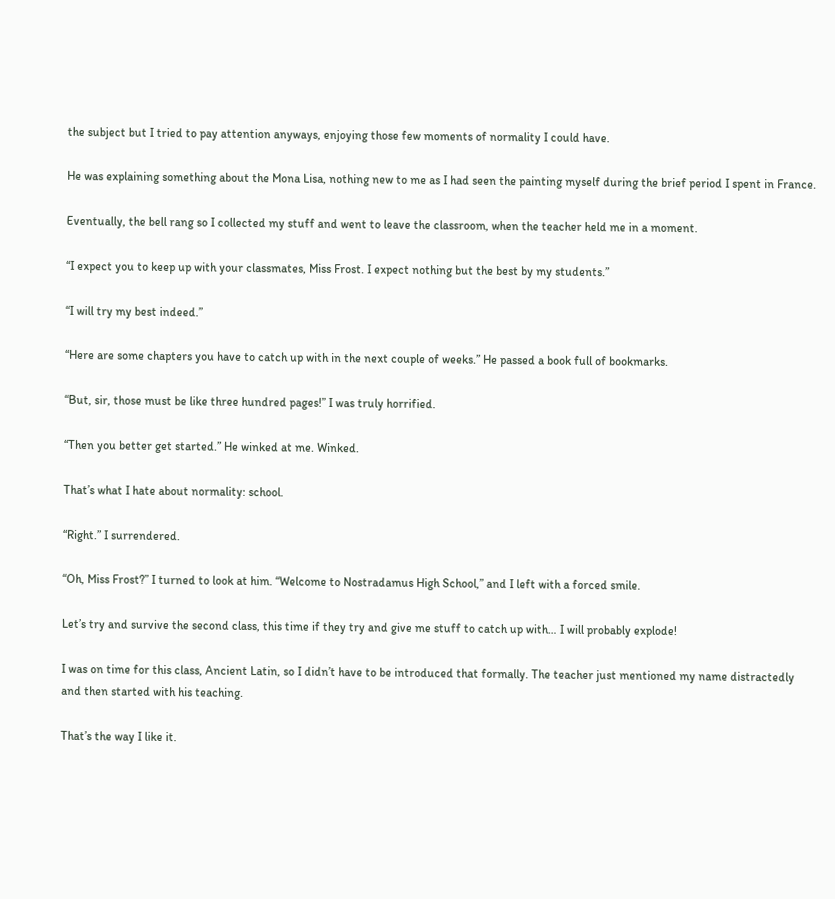the subject but I tried to pay attention anyways, enjoying those few moments of normality I could have.

He was explaining something about the Mona Lisa, nothing new to me as I had seen the painting myself during the brief period I spent in France.

Eventually, the bell rang so I collected my stuff and went to leave the classroom, when the teacher held me in a moment.

“I expect you to keep up with your classmates, Miss Frost. I expect nothing but the best by my students.”

“I will try my best indeed.”

“Here are some chapters you have to catch up with in the next couple of weeks.” He passed a book full of bookmarks.

“But, sir, those must be like three hundred pages!” I was truly horrified.

“Then you better get started.” He winked at me. Winked.

That’s what I hate about normality: school.

“Right.” I surrendered.

“Oh, Miss Frost?” I turned to look at him. “Welcome to Nostradamus High School,” and I left with a forced smile.

Let’s try and survive the second class, this time if they try and give me stuff to catch up with… I will probably explode!

I was on time for this class, Ancient Latin, so I didn’t have to be introduced that formally. The teacher just mentioned my name distractedly and then started with his teaching.

That’s the way I like it.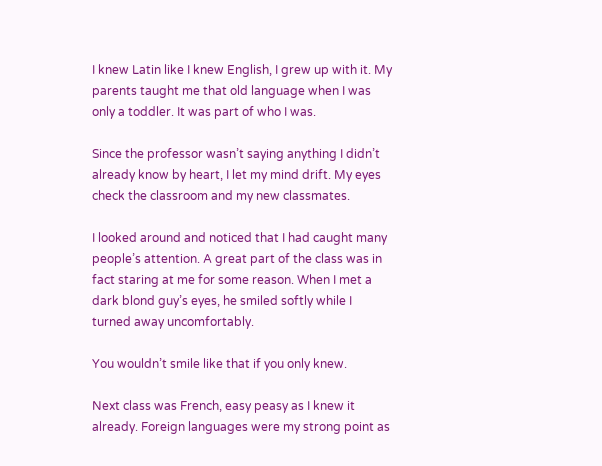I knew Latin like I knew English, I grew up with it. My parents taught me that old language when I was only a toddler. It was part of who I was.

Since the professor wasn’t saying anything I didn’t already know by heart, I let my mind drift. My eyes check the classroom and my new classmates.

I looked around and noticed that I had caught many people’s attention. A great part of the class was in fact staring at me for some reason. When I met a dark blond guy’s eyes, he smiled softly while I turned away uncomfortably.

You wouldn’t smile like that if you only knew.

Next class was French, easy peasy as I knew it already. Foreign languages were my strong point as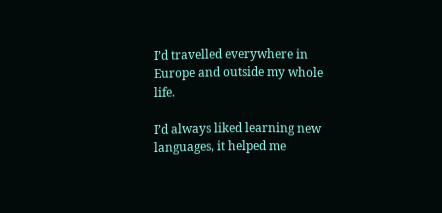I’d travelled everywhere in Europe and outside my whole life.

I’d always liked learning new languages, it helped me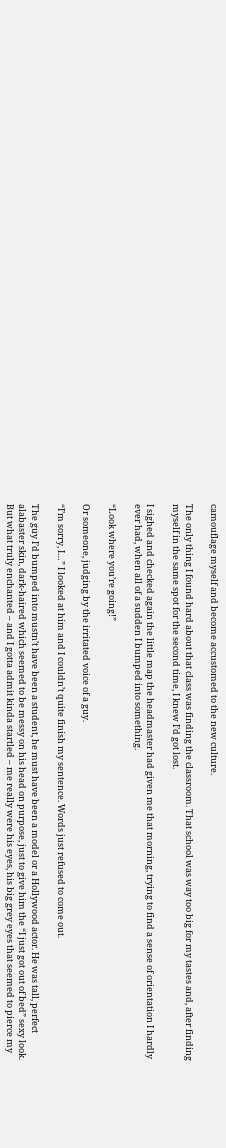camouflage myself and become accustomed to the new culture.

The only thing I found hard about that class was finding the classroom. That school was way too big for my tastes and, after finding myself in the same spot for the second time, I knew I’d got lost.

I sighed and checked again the little map the headmaster had given me that morning, trying to find a sense of orientation I hardly ever had, when all of a sudden I bumped into something.

“Look where you’re going!”

Or someone, judging by the irritated voice of a guy.

“I’m sorry, I…” I looked at him and I couldn’t quite finish my sentence. Words just refused to come out.

The guy I’d bumped into mustn’t have been a student, he must have been a model or a Hollywood actor. He was tall, perfect alabaster skin, dark-haired which seemed to be messy on his head on purpose, just to give him the “I just got out of bed” sexy look. But what truly enchanted – and I gotta admit kinda startled – me really were his eyes, his big grey eyes that seemed to pierce my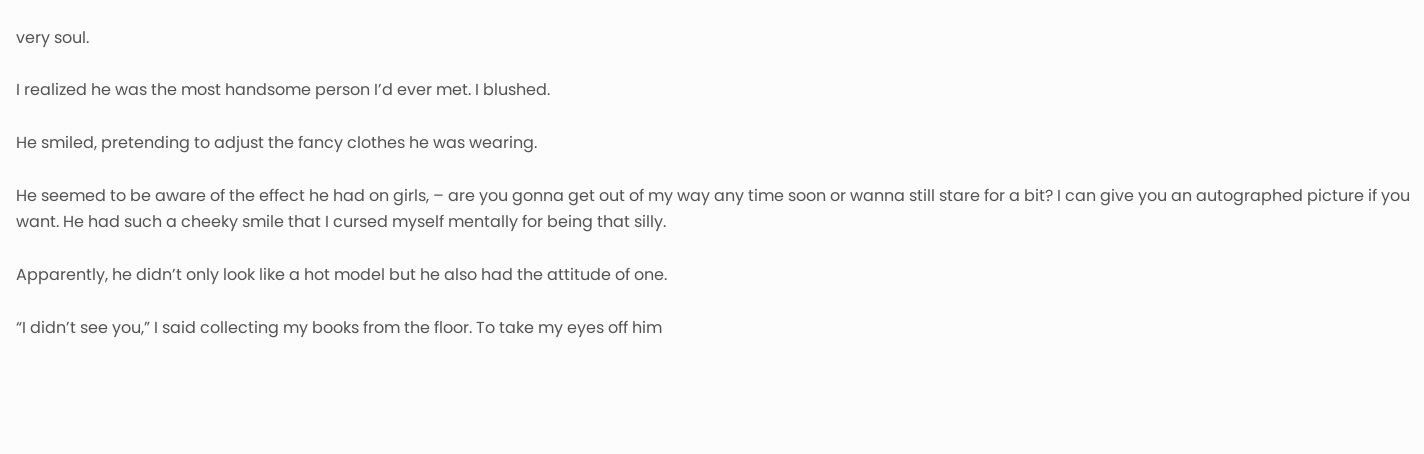very soul.

I realized he was the most handsome person I’d ever met. I blushed.

He smiled, pretending to adjust the fancy clothes he was wearing.

He seemed to be aware of the effect he had on girls, – are you gonna get out of my way any time soon or wanna still stare for a bit? I can give you an autographed picture if you want. He had such a cheeky smile that I cursed myself mentally for being that silly.

Apparently, he didn’t only look like a hot model but he also had the attitude of one.

“I didn’t see you,” I said collecting my books from the floor. To take my eyes off him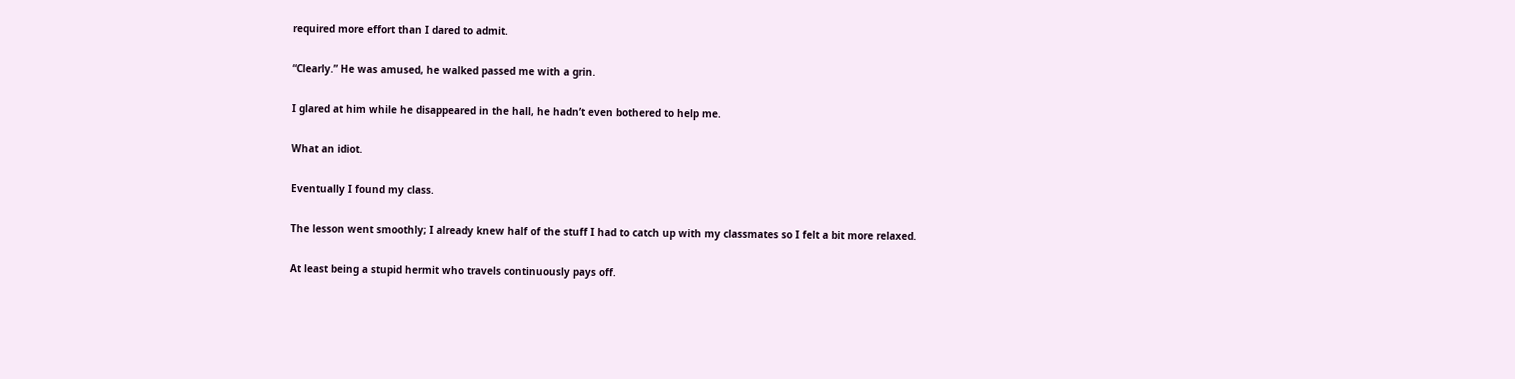required more effort than I dared to admit.

“Clearly.” He was amused, he walked passed me with a grin.

I glared at him while he disappeared in the hall, he hadn’t even bothered to help me.

What an idiot.

Eventually I found my class.

The lesson went smoothly; I already knew half of the stuff I had to catch up with my classmates so I felt a bit more relaxed.

At least being a stupid hermit who travels continuously pays off.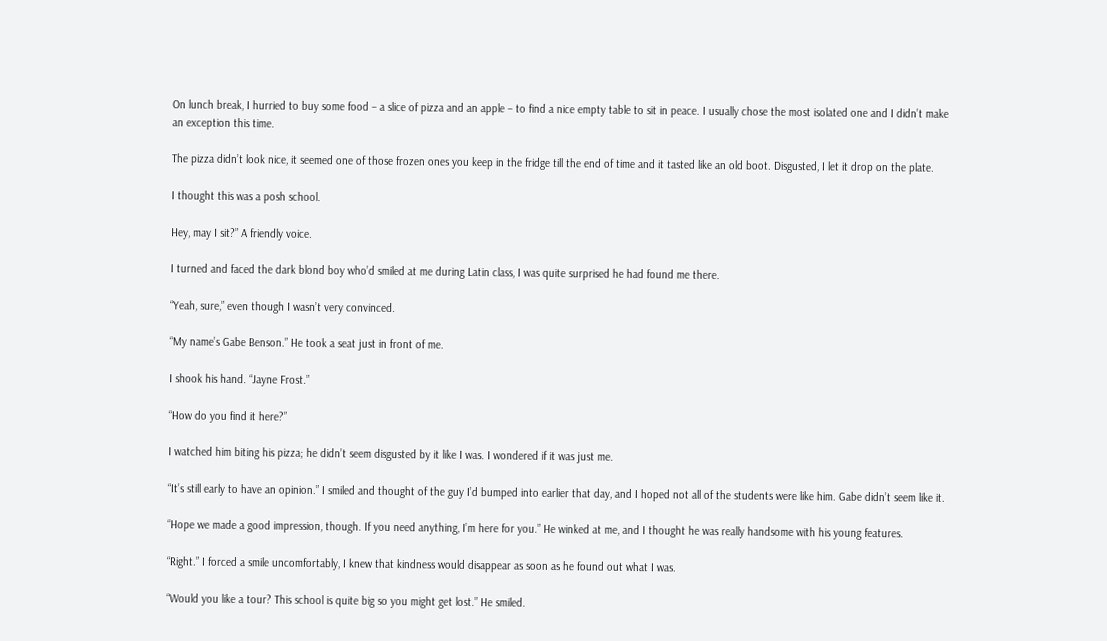On lunch break, I hurried to buy some food – a slice of pizza and an apple – to find a nice empty table to sit in peace. I usually chose the most isolated one and I didn’t make an exception this time.

The pizza didn’t look nice, it seemed one of those frozen ones you keep in the fridge till the end of time and it tasted like an old boot. Disgusted, I let it drop on the plate.

I thought this was a posh school.

Hey, may I sit?” A friendly voice.

I turned and faced the dark blond boy who’d smiled at me during Latin class, I was quite surprised he had found me there.

“Yeah, sure,” even though I wasn’t very convinced.

“My name’s Gabe Benson.” He took a seat just in front of me.

I shook his hand. “Jayne Frost.”

“How do you find it here?”

I watched him biting his pizza; he didn’t seem disgusted by it like I was. I wondered if it was just me.

“It’s still early to have an opinion.” I smiled and thought of the guy I’d bumped into earlier that day, and I hoped not all of the students were like him. Gabe didn’t seem like it.

“Hope we made a good impression, though. If you need anything, I’m here for you.” He winked at me, and I thought he was really handsome with his young features.

“Right.” I forced a smile uncomfortably, I knew that kindness would disappear as soon as he found out what I was.

“Would you like a tour? This school is quite big so you might get lost.” He smiled.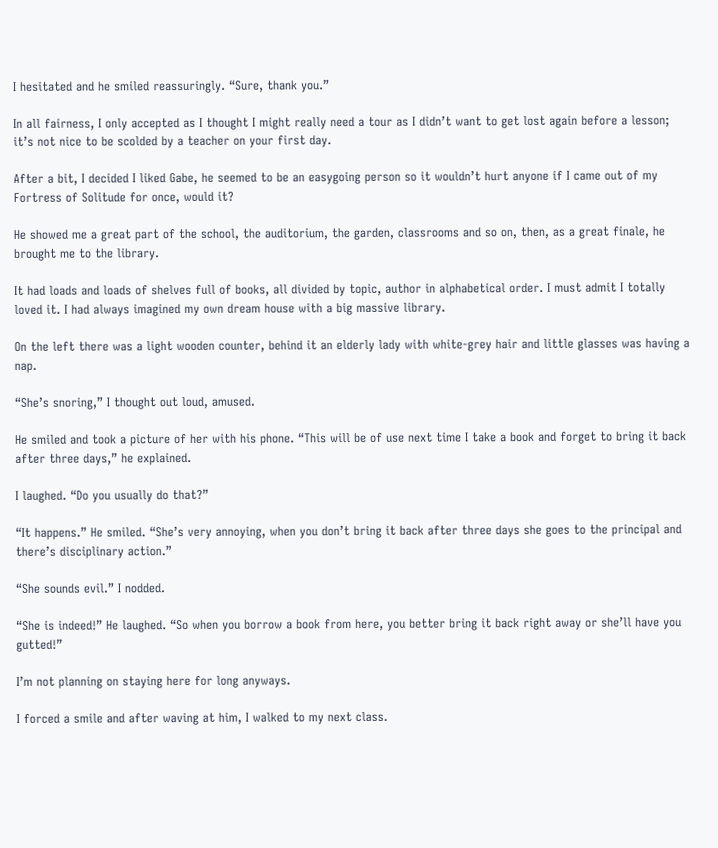I hesitated and he smiled reassuringly. “Sure, thank you.”

In all fairness, I only accepted as I thought I might really need a tour as I didn’t want to get lost again before a lesson; it’s not nice to be scolded by a teacher on your first day.

After a bit, I decided I liked Gabe, he seemed to be an easygoing person so it wouldn’t hurt anyone if I came out of my Fortress of Solitude for once, would it?

He showed me a great part of the school, the auditorium, the garden, classrooms and so on, then, as a great finale, he brought me to the library.

It had loads and loads of shelves full of books, all divided by topic, author in alphabetical order. I must admit I totally loved it. I had always imagined my own dream house with a big massive library.

On the left there was a light wooden counter, behind it an elderly lady with white-grey hair and little glasses was having a nap.

“She’s snoring,” I thought out loud, amused.

He smiled and took a picture of her with his phone. “This will be of use next time I take a book and forget to bring it back after three days,” he explained.

I laughed. “Do you usually do that?”

“It happens.” He smiled. “She’s very annoying, when you don’t bring it back after three days she goes to the principal and there’s disciplinary action.”

“She sounds evil.” I nodded.

“She is indeed!” He laughed. “So when you borrow a book from here, you better bring it back right away or she’ll have you gutted!”

I’m not planning on staying here for long anyways.

I forced a smile and after waving at him, I walked to my next class.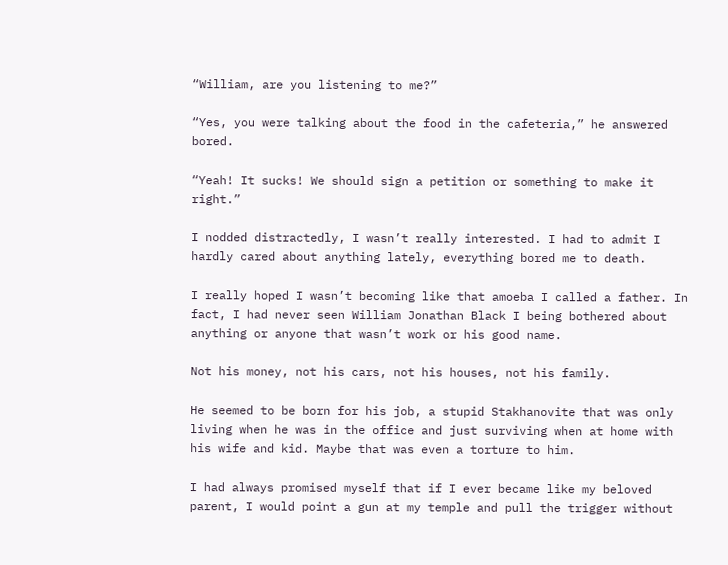“William, are you listening to me?”

“Yes, you were talking about the food in the cafeteria,” he answered bored.

“Yeah! It sucks! We should sign a petition or something to make it right.”

I nodded distractedly, I wasn’t really interested. I had to admit I hardly cared about anything lately, everything bored me to death.

I really hoped I wasn’t becoming like that amoeba I called a father. In fact, I had never seen William Jonathan Black I being bothered about anything or anyone that wasn’t work or his good name.

Not his money, not his cars, not his houses, not his family.

He seemed to be born for his job, a stupid Stakhanovite that was only living when he was in the office and just surviving when at home with his wife and kid. Maybe that was even a torture to him.

I had always promised myself that if I ever became like my beloved parent, I would point a gun at my temple and pull the trigger without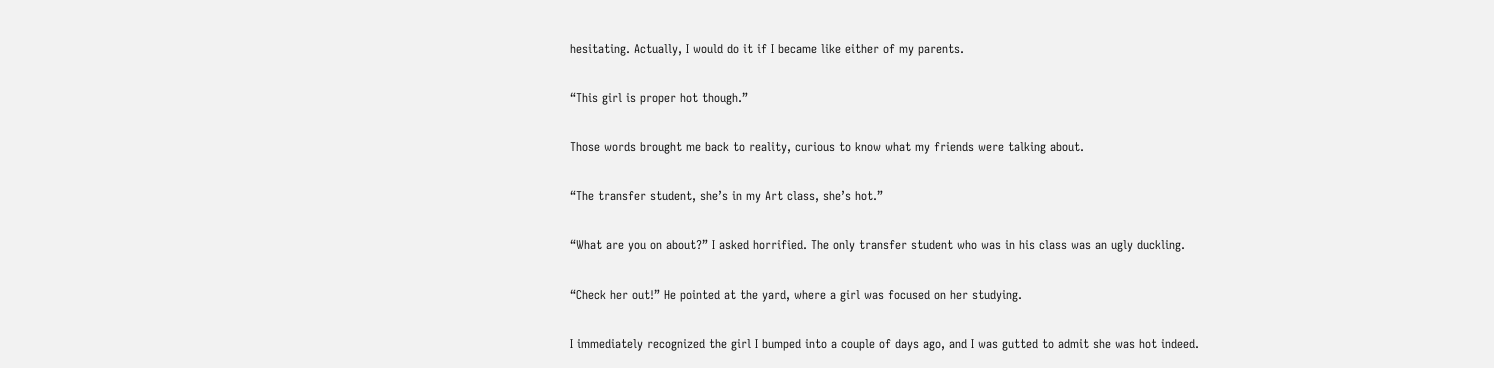hesitating. Actually, I would do it if I became like either of my parents.

“This girl is proper hot though.”

Those words brought me back to reality, curious to know what my friends were talking about.

“The transfer student, she’s in my Art class, she’s hot.”

“What are you on about?” I asked horrified. The only transfer student who was in his class was an ugly duckling.

“Check her out!” He pointed at the yard, where a girl was focused on her studying.

I immediately recognized the girl I bumped into a couple of days ago, and I was gutted to admit she was hot indeed.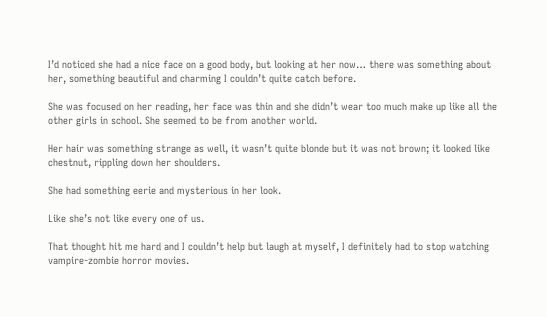I’d noticed she had a nice face on a good body, but looking at her now… there was something about her, something beautiful and charming I couldn’t quite catch before.

She was focused on her reading, her face was thin and she didn’t wear too much make up like all the other girls in school. She seemed to be from another world.

Her hair was something strange as well, it wasn’t quite blonde but it was not brown; it looked like chestnut, rippling down her shoulders.

She had something eerie and mysterious in her look.

Like she’s not like every one of us.

That thought hit me hard and I couldn’t help but laugh at myself, I definitely had to stop watching vampire-zombie horror movies.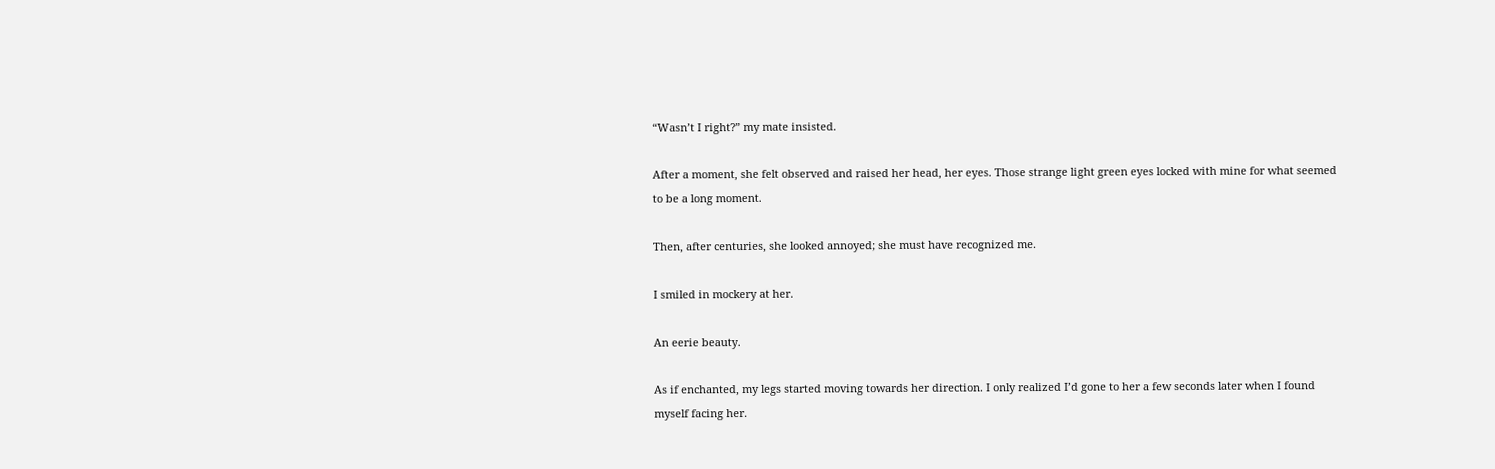“Wasn’t I right?” my mate insisted.

After a moment, she felt observed and raised her head, her eyes. Those strange light green eyes locked with mine for what seemed to be a long moment.

Then, after centuries, she looked annoyed; she must have recognized me.

I smiled in mockery at her.

An eerie beauty.

As if enchanted, my legs started moving towards her direction. I only realized I’d gone to her a few seconds later when I found myself facing her.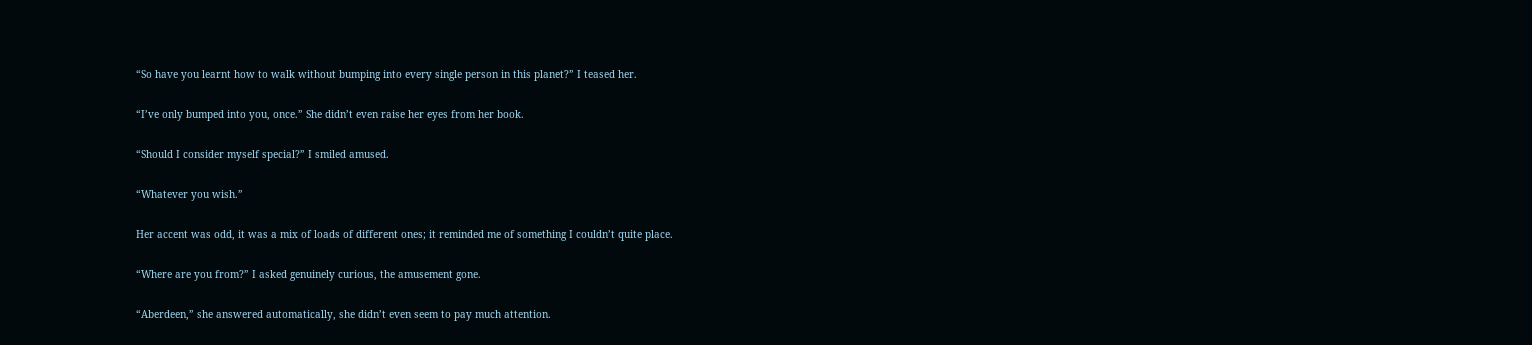“So have you learnt how to walk without bumping into every single person in this planet?” I teased her.

“I’ve only bumped into you, once.” She didn’t even raise her eyes from her book.

“Should I consider myself special?” I smiled amused.

“Whatever you wish.”

Her accent was odd, it was a mix of loads of different ones; it reminded me of something I couldn’t quite place.

“Where are you from?” I asked genuinely curious, the amusement gone.

“Aberdeen,” she answered automatically, she didn’t even seem to pay much attention.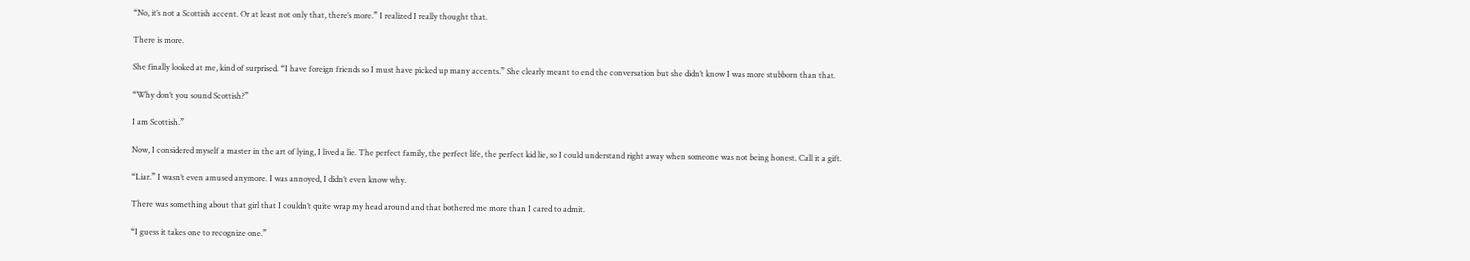“No, it’s not a Scottish accent. Or at least not only that, there’s more.” I realized I really thought that.

There is more.

She finally looked at me, kind of surprised. “I have foreign friends so I must have picked up many accents.” She clearly meant to end the conversation but she didn’t know I was more stubborn than that.

“Why don’t you sound Scottish?”

I am Scottish.”

Now, I considered myself a master in the art of lying, I lived a lie. The perfect family, the perfect life, the perfect kid lie, so I could understand right away when someone was not being honest. Call it a gift.

“Liar.” I wasn’t even amused anymore. I was annoyed, I didn’t even know why.

There was something about that girl that I couldn’t quite wrap my head around and that bothered me more than I cared to admit.

“I guess it takes one to recognize one.”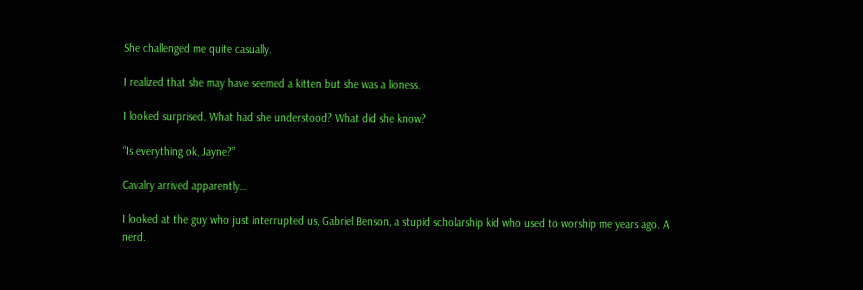She challenged me quite casually.

I realized that she may have seemed a kitten but she was a lioness.

I looked surprised. What had she understood? What did she know?

“Is everything ok, Jayne?”

Cavalry arrived apparently…

I looked at the guy who just interrupted us, Gabriel Benson, a stupid scholarship kid who used to worship me years ago. A nerd.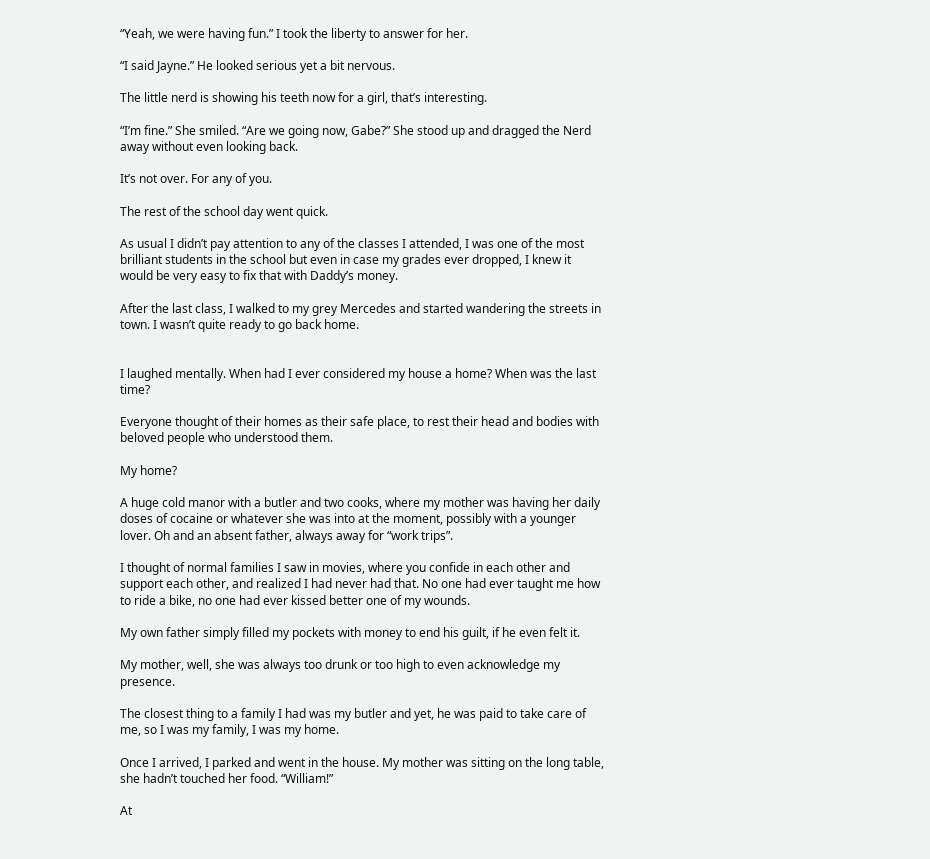“Yeah, we were having fun.” I took the liberty to answer for her.

“I said Jayne.” He looked serious yet a bit nervous.

The little nerd is showing his teeth now for a girl, that’s interesting.

“I’m fine.” She smiled. “Are we going now, Gabe?” She stood up and dragged the Nerd away without even looking back.

It’s not over. For any of you.

The rest of the school day went quick.

As usual I didn’t pay attention to any of the classes I attended, I was one of the most brilliant students in the school but even in case my grades ever dropped, I knew it would be very easy to fix that with Daddy’s money.

After the last class, I walked to my grey Mercedes and started wandering the streets in town. I wasn’t quite ready to go back home.


I laughed mentally. When had I ever considered my house a home? When was the last time?

Everyone thought of their homes as their safe place, to rest their head and bodies with beloved people who understood them.

My home?

A huge cold manor with a butler and two cooks, where my mother was having her daily doses of cocaine or whatever she was into at the moment, possibly with a younger lover. Oh and an absent father, always away for “work trips”.

I thought of normal families I saw in movies, where you confide in each other and support each other, and realized I had never had that. No one had ever taught me how to ride a bike, no one had ever kissed better one of my wounds.

My own father simply filled my pockets with money to end his guilt, if he even felt it.

My mother, well, she was always too drunk or too high to even acknowledge my presence.

The closest thing to a family I had was my butler and yet, he was paid to take care of me, so I was my family, I was my home.

Once I arrived, I parked and went in the house. My mother was sitting on the long table, she hadn’t touched her food. “William!”

At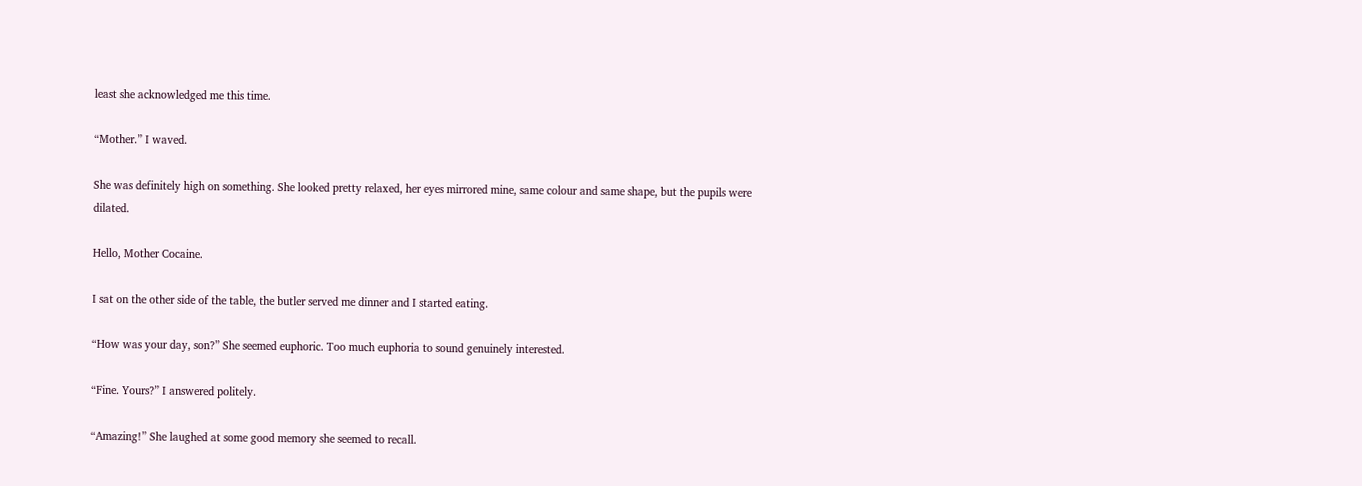least she acknowledged me this time.

“Mother.” I waved.

She was definitely high on something. She looked pretty relaxed, her eyes mirrored mine, same colour and same shape, but the pupils were dilated.

Hello, Mother Cocaine.

I sat on the other side of the table, the butler served me dinner and I started eating.

“How was your day, son?” She seemed euphoric. Too much euphoria to sound genuinely interested.

“Fine. Yours?” I answered politely.

“Amazing!” She laughed at some good memory she seemed to recall.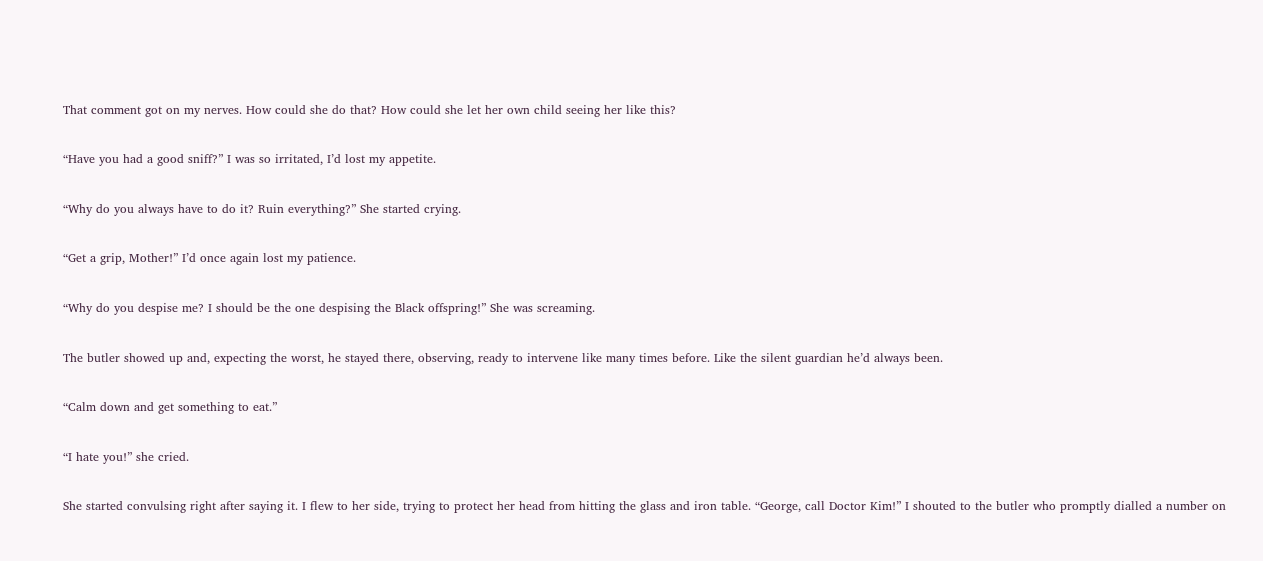That comment got on my nerves. How could she do that? How could she let her own child seeing her like this?

“Have you had a good sniff?” I was so irritated, I’d lost my appetite.

“Why do you always have to do it? Ruin everything?” She started crying.

“Get a grip, Mother!” I’d once again lost my patience.

“Why do you despise me? I should be the one despising the Black offspring!” She was screaming.

The butler showed up and, expecting the worst, he stayed there, observing, ready to intervene like many times before. Like the silent guardian he’d always been.

“Calm down and get something to eat.”

“I hate you!” she cried.

She started convulsing right after saying it. I flew to her side, trying to protect her head from hitting the glass and iron table. “George, call Doctor Kim!” I shouted to the butler who promptly dialled a number on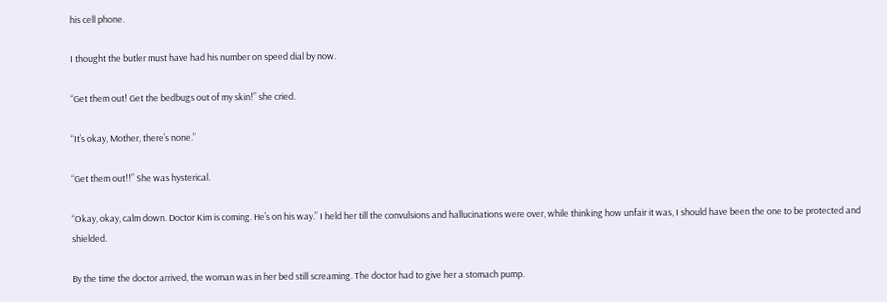his cell phone.

I thought the butler must have had his number on speed dial by now.

“Get them out! Get the bedbugs out of my skin!” she cried.

“It’s okay, Mother, there’s none.”

“Get them out!!” She was hysterical.

“Okay, okay, calm down. Doctor Kim is coming. He’s on his way.” I held her till the convulsions and hallucinations were over, while thinking how unfair it was, I should have been the one to be protected and shielded.

By the time the doctor arrived, the woman was in her bed still screaming. The doctor had to give her a stomach pump.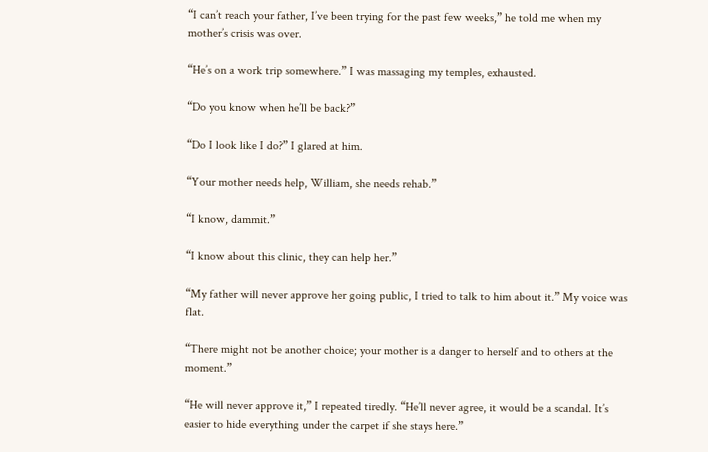“I can’t reach your father, I’ve been trying for the past few weeks,” he told me when my mother’s crisis was over.

“He’s on a work trip somewhere.” I was massaging my temples, exhausted.

“Do you know when he’ll be back?”

“Do I look like I do?” I glared at him.

“Your mother needs help, William, she needs rehab.”

“I know, dammit.”

“I know about this clinic, they can help her.”

“My father will never approve her going public, I tried to talk to him about it.” My voice was flat.

“There might not be another choice; your mother is a danger to herself and to others at the moment.”

“He will never approve it,” I repeated tiredly. “He’ll never agree, it would be a scandal. It’s easier to hide everything under the carpet if she stays here.”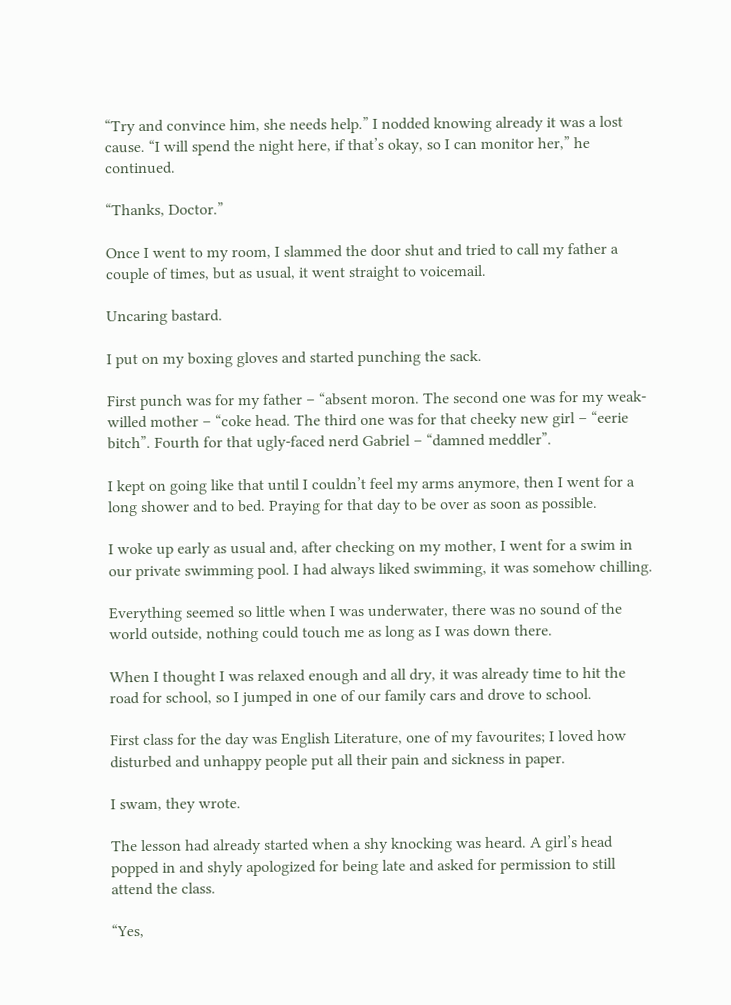“Try and convince him, she needs help.” I nodded knowing already it was a lost cause. “I will spend the night here, if that’s okay, so I can monitor her,” he continued.

“Thanks, Doctor.”

Once I went to my room, I slammed the door shut and tried to call my father a couple of times, but as usual, it went straight to voicemail.

Uncaring bastard.

I put on my boxing gloves and started punching the sack.

First punch was for my father – “absent moron. The second one was for my weak-willed mother – “coke head. The third one was for that cheeky new girl – “eerie bitch”. Fourth for that ugly-faced nerd Gabriel – “damned meddler”.

I kept on going like that until I couldn’t feel my arms anymore, then I went for a long shower and to bed. Praying for that day to be over as soon as possible.

I woke up early as usual and, after checking on my mother, I went for a swim in our private swimming pool. I had always liked swimming, it was somehow chilling.

Everything seemed so little when I was underwater, there was no sound of the world outside, nothing could touch me as long as I was down there.

When I thought I was relaxed enough and all dry, it was already time to hit the road for school, so I jumped in one of our family cars and drove to school.

First class for the day was English Literature, one of my favourites; I loved how disturbed and unhappy people put all their pain and sickness in paper.

I swam, they wrote.

The lesson had already started when a shy knocking was heard. A girl’s head popped in and shyly apologized for being late and asked for permission to still attend the class.

“Yes,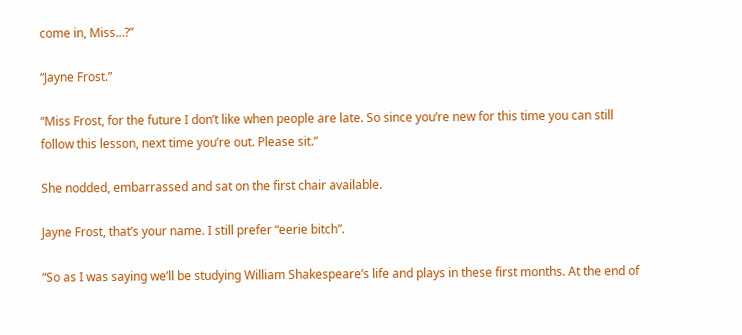come in, Miss…?”

“Jayne Frost.”

“Miss Frost, for the future I don’t like when people are late. So since you’re new for this time you can still follow this lesson, next time you’re out. Please sit.”

She nodded, embarrassed and sat on the first chair available.

Jayne Frost, that’s your name. I still prefer “eerie bitch”.

“So as I was saying we’ll be studying William Shakespeare’s life and plays in these first months. At the end of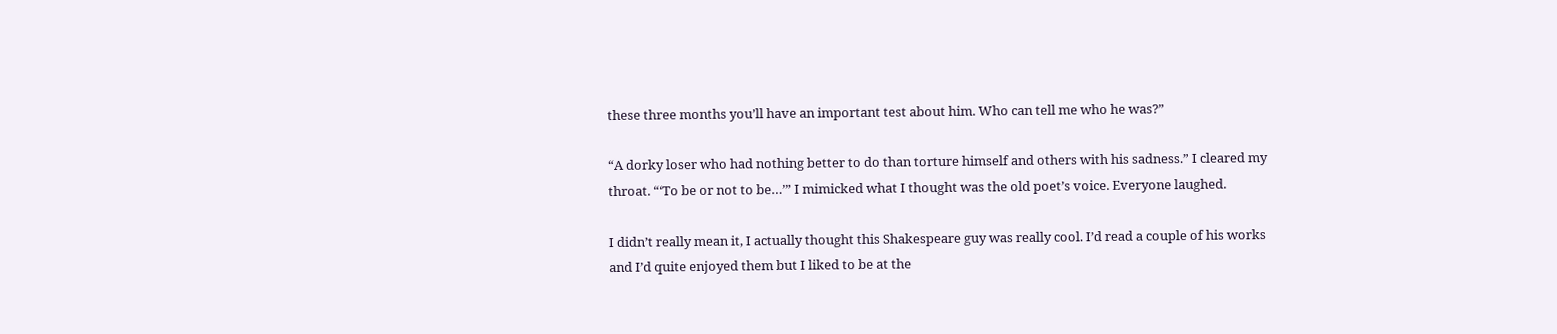these three months you’ll have an important test about him. Who can tell me who he was?”

“A dorky loser who had nothing better to do than torture himself and others with his sadness.” I cleared my throat. “‘To be or not to be…’” I mimicked what I thought was the old poet’s voice. Everyone laughed.

I didn’t really mean it, I actually thought this Shakespeare guy was really cool. I’d read a couple of his works and I’d quite enjoyed them but I liked to be at the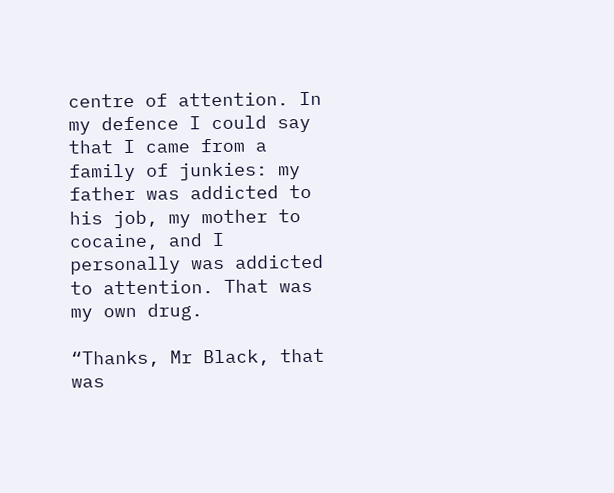centre of attention. In my defence I could say that I came from a family of junkies: my father was addicted to his job, my mother to cocaine, and I personally was addicted to attention. That was my own drug.

“Thanks, Mr Black, that was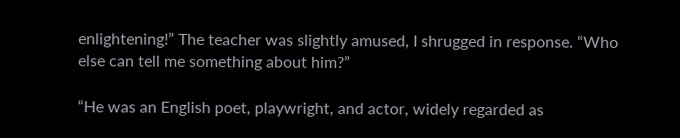enlightening!” The teacher was slightly amused, I shrugged in response. “Who else can tell me something about him?”

“He was an English poet, playwright, and actor, widely regarded as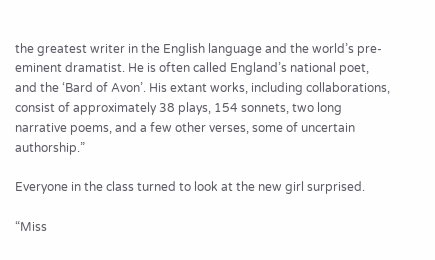the greatest writer in the English language and the world’s pre-eminent dramatist. He is often called England’s national poet, and the ‘Bard of Avon’. His extant works, including collaborations, consist of approximately 38 plays, 154 sonnets, two long narrative poems, and a few other verses, some of uncertain authorship.”

Everyone in the class turned to look at the new girl surprised.

“Miss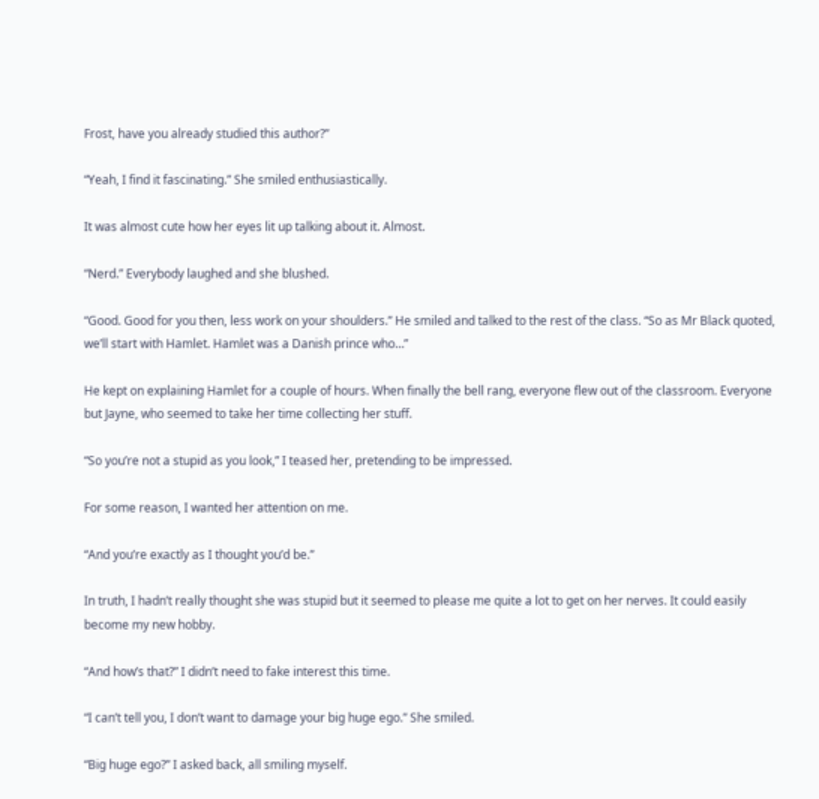Frost, have you already studied this author?”

“Yeah, I find it fascinating.” She smiled enthusiastically.

It was almost cute how her eyes lit up talking about it. Almost.

“Nerd.” Everybody laughed and she blushed.

“Good. Good for you then, less work on your shoulders.” He smiled and talked to the rest of the class. “So as Mr Black quoted, we’ll start with Hamlet. Hamlet was a Danish prince who…”

He kept on explaining Hamlet for a couple of hours. When finally the bell rang, everyone flew out of the classroom. Everyone but Jayne, who seemed to take her time collecting her stuff.

“So you’re not a stupid as you look,” I teased her, pretending to be impressed.

For some reason, I wanted her attention on me.

“And you’re exactly as I thought you’d be.”

In truth, I hadn’t really thought she was stupid but it seemed to please me quite a lot to get on her nerves. It could easily become my new hobby.

“And how’s that?” I didn’t need to fake interest this time.

“I can’t tell you, I don’t want to damage your big huge ego.” She smiled.

“Big huge ego?” I asked back, all smiling myself.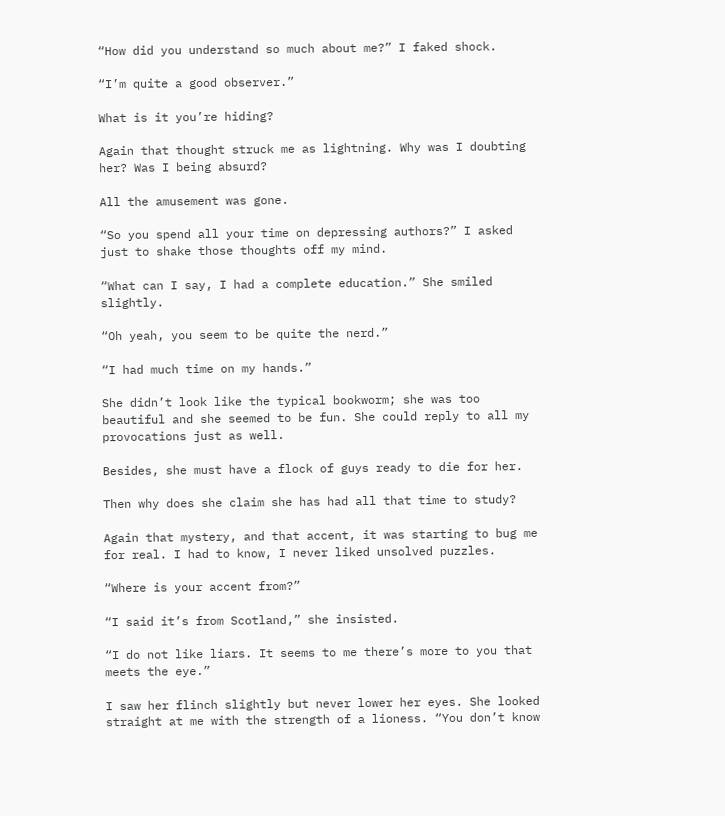“How did you understand so much about me?” I faked shock.

“I’m quite a good observer.”

What is it you’re hiding?

Again that thought struck me as lightning. Why was I doubting her? Was I being absurd?

All the amusement was gone.

“So you spend all your time on depressing authors?” I asked just to shake those thoughts off my mind.

“What can I say, I had a complete education.” She smiled slightly.

“Oh yeah, you seem to be quite the nerd.”

“I had much time on my hands.”

She didn’t look like the typical bookworm; she was too beautiful and she seemed to be fun. She could reply to all my provocations just as well.

Besides, she must have a flock of guys ready to die for her.

Then why does she claim she has had all that time to study?

Again that mystery, and that accent, it was starting to bug me for real. I had to know, I never liked unsolved puzzles.

“Where is your accent from?”

“I said it’s from Scotland,” she insisted.

“I do not like liars. It seems to me there’s more to you that meets the eye.”

I saw her flinch slightly but never lower her eyes. She looked straight at me with the strength of a lioness. “You don’t know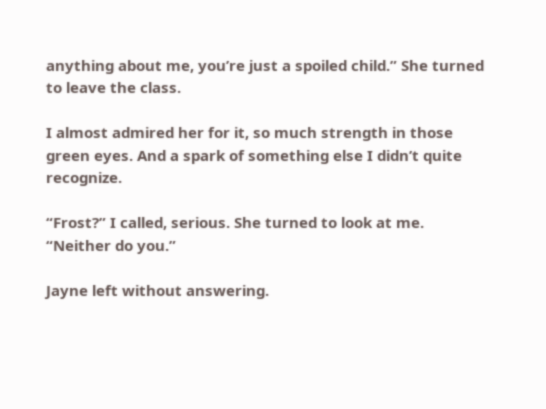anything about me, you’re just a spoiled child.” She turned to leave the class.

I almost admired her for it, so much strength in those green eyes. And a spark of something else I didn’t quite recognize.

“Frost?” I called, serious. She turned to look at me. “Neither do you.”

Jayne left without answering.